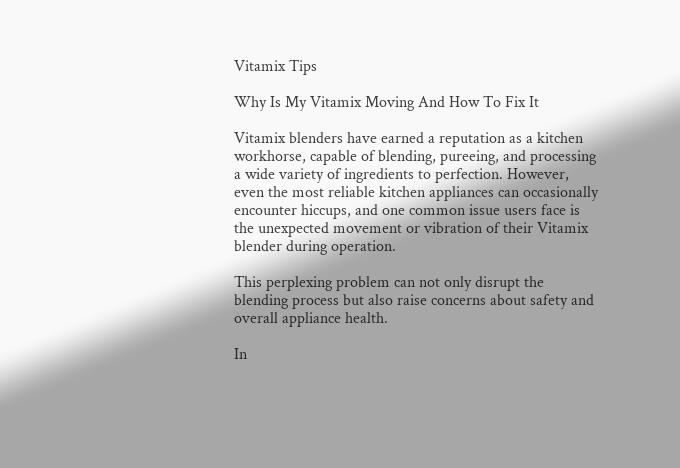Vitamix Tips

Why Is My Vitamix Moving And How To Fix It

Vitamix blenders have earned a reputation as a kitchen workhorse, capable of blending, pureeing, and processing a wide variety of ingredients to perfection. However, even the most reliable kitchen appliances can occasionally encounter hiccups, and one common issue users face is the unexpected movement or vibration of their Vitamix blender during operation.

This perplexing problem can not only disrupt the blending process but also raise concerns about safety and overall appliance health.

In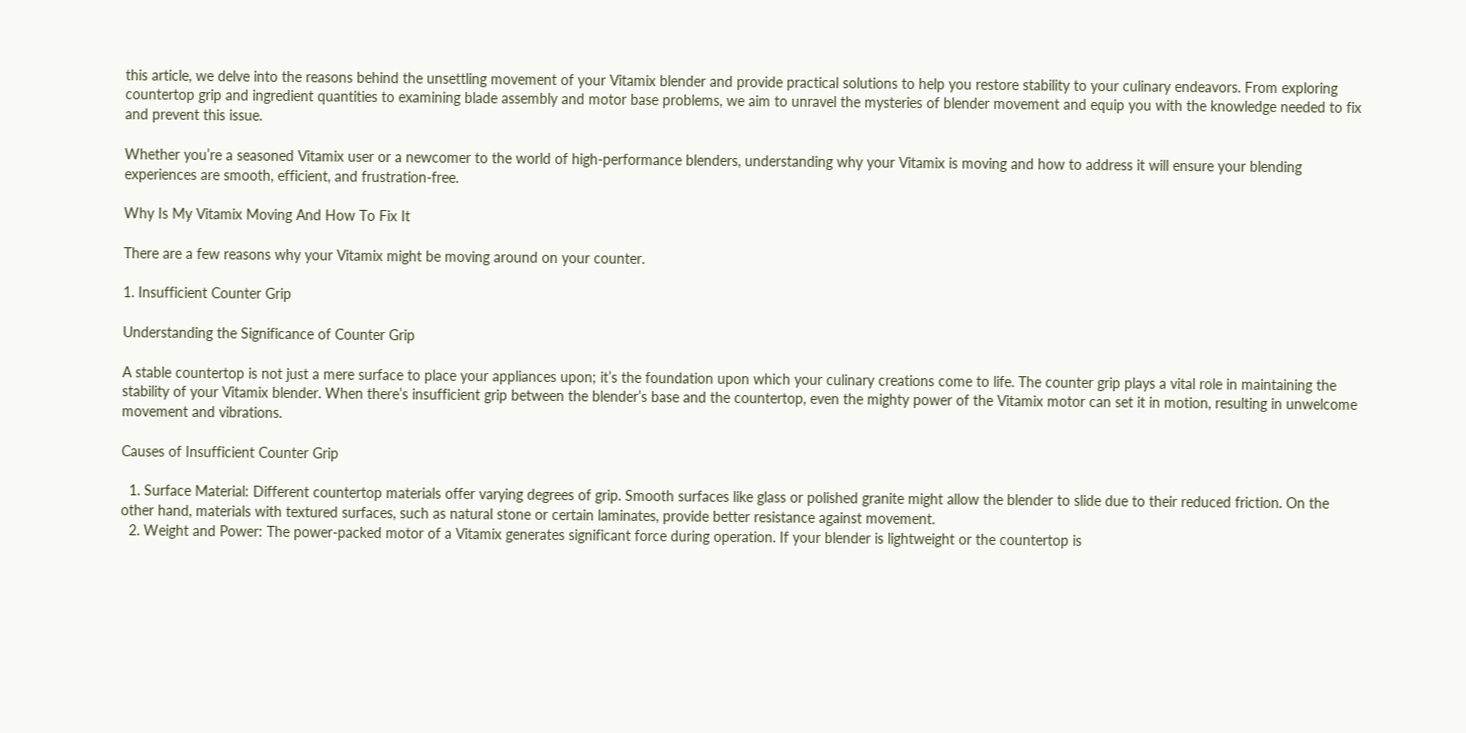this article, we delve into the reasons behind the unsettling movement of your Vitamix blender and provide practical solutions to help you restore stability to your culinary endeavors. From exploring countertop grip and ingredient quantities to examining blade assembly and motor base problems, we aim to unravel the mysteries of blender movement and equip you with the knowledge needed to fix and prevent this issue.

Whether you’re a seasoned Vitamix user or a newcomer to the world of high-performance blenders, understanding why your Vitamix is moving and how to address it will ensure your blending experiences are smooth, efficient, and frustration-free.

Why Is My Vitamix Moving And How To Fix It

There are a few reasons why your Vitamix might be moving around on your counter.

1. Insufficient Counter Grip

Understanding the Significance of Counter Grip

A stable countertop is not just a mere surface to place your appliances upon; it’s the foundation upon which your culinary creations come to life. The counter grip plays a vital role in maintaining the stability of your Vitamix blender. When there’s insufficient grip between the blender’s base and the countertop, even the mighty power of the Vitamix motor can set it in motion, resulting in unwelcome movement and vibrations.

Causes of Insufficient Counter Grip

  1. Surface Material: Different countertop materials offer varying degrees of grip. Smooth surfaces like glass or polished granite might allow the blender to slide due to their reduced friction. On the other hand, materials with textured surfaces, such as natural stone or certain laminates, provide better resistance against movement.
  2. Weight and Power: The power-packed motor of a Vitamix generates significant force during operation. If your blender is lightweight or the countertop is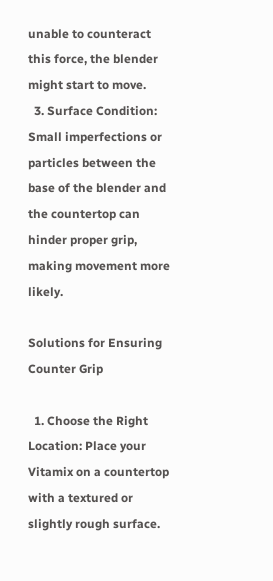unable to counteract this force, the blender might start to move.
  3. Surface Condition: Small imperfections or particles between the base of the blender and the countertop can hinder proper grip, making movement more likely.

Solutions for Ensuring Counter Grip

  1. Choose the Right Location: Place your Vitamix on a countertop with a textured or slightly rough surface.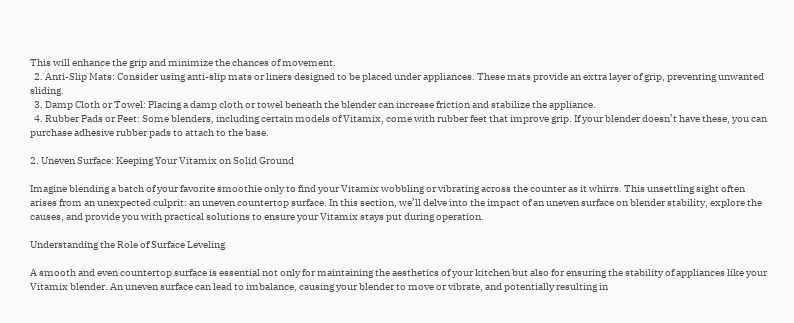This will enhance the grip and minimize the chances of movement.
  2. Anti-Slip Mats: Consider using anti-slip mats or liners designed to be placed under appliances. These mats provide an extra layer of grip, preventing unwanted sliding.
  3. Damp Cloth or Towel: Placing a damp cloth or towel beneath the blender can increase friction and stabilize the appliance.
  4. Rubber Pads or Feet: Some blenders, including certain models of Vitamix, come with rubber feet that improve grip. If your blender doesn’t have these, you can purchase adhesive rubber pads to attach to the base.

2. Uneven Surface: Keeping Your Vitamix on Solid Ground

Imagine blending a batch of your favorite smoothie only to find your Vitamix wobbling or vibrating across the counter as it whirrs. This unsettling sight often arises from an unexpected culprit: an uneven countertop surface. In this section, we’ll delve into the impact of an uneven surface on blender stability, explore the causes, and provide you with practical solutions to ensure your Vitamix stays put during operation.

Understanding the Role of Surface Leveling

A smooth and even countertop surface is essential not only for maintaining the aesthetics of your kitchen but also for ensuring the stability of appliances like your Vitamix blender. An uneven surface can lead to imbalance, causing your blender to move or vibrate, and potentially resulting in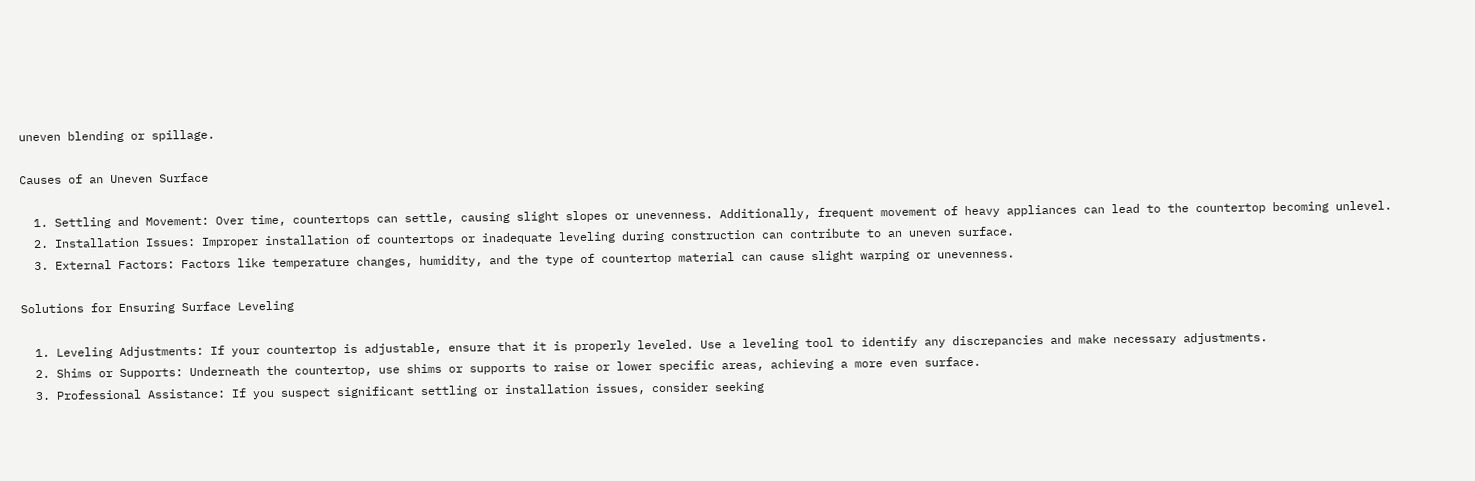uneven blending or spillage.

Causes of an Uneven Surface

  1. Settling and Movement: Over time, countertops can settle, causing slight slopes or unevenness. Additionally, frequent movement of heavy appliances can lead to the countertop becoming unlevel.
  2. Installation Issues: Improper installation of countertops or inadequate leveling during construction can contribute to an uneven surface.
  3. External Factors: Factors like temperature changes, humidity, and the type of countertop material can cause slight warping or unevenness.

Solutions for Ensuring Surface Leveling

  1. Leveling Adjustments: If your countertop is adjustable, ensure that it is properly leveled. Use a leveling tool to identify any discrepancies and make necessary adjustments.
  2. Shims or Supports: Underneath the countertop, use shims or supports to raise or lower specific areas, achieving a more even surface.
  3. Professional Assistance: If you suspect significant settling or installation issues, consider seeking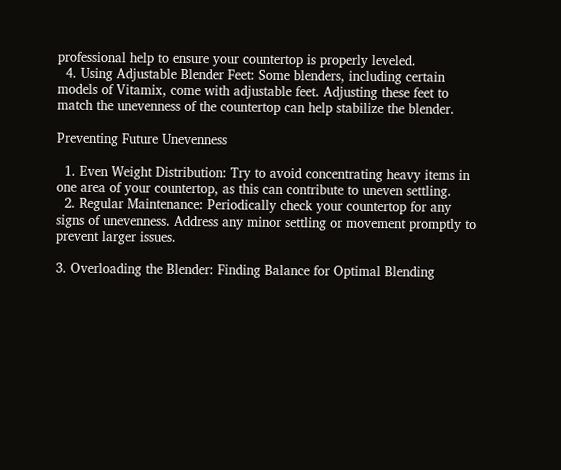professional help to ensure your countertop is properly leveled.
  4. Using Adjustable Blender Feet: Some blenders, including certain models of Vitamix, come with adjustable feet. Adjusting these feet to match the unevenness of the countertop can help stabilize the blender.

Preventing Future Unevenness

  1. Even Weight Distribution: Try to avoid concentrating heavy items in one area of your countertop, as this can contribute to uneven settling.
  2. Regular Maintenance: Periodically check your countertop for any signs of unevenness. Address any minor settling or movement promptly to prevent larger issues.

3. Overloading the Blender: Finding Balance for Optimal Blending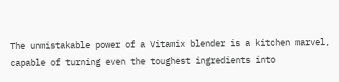The unmistakable power of a Vitamix blender is a kitchen marvel, capable of turning even the toughest ingredients into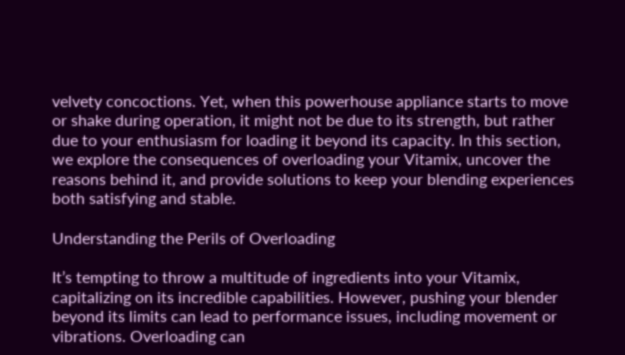velvety concoctions. Yet, when this powerhouse appliance starts to move or shake during operation, it might not be due to its strength, but rather due to your enthusiasm for loading it beyond its capacity. In this section, we explore the consequences of overloading your Vitamix, uncover the reasons behind it, and provide solutions to keep your blending experiences both satisfying and stable.

Understanding the Perils of Overloading

It’s tempting to throw a multitude of ingredients into your Vitamix, capitalizing on its incredible capabilities. However, pushing your blender beyond its limits can lead to performance issues, including movement or vibrations. Overloading can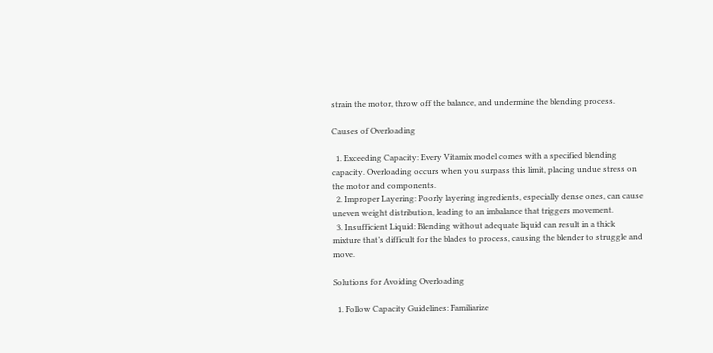strain the motor, throw off the balance, and undermine the blending process.

Causes of Overloading

  1. Exceeding Capacity: Every Vitamix model comes with a specified blending capacity. Overloading occurs when you surpass this limit, placing undue stress on the motor and components.
  2. Improper Layering: Poorly layering ingredients, especially dense ones, can cause uneven weight distribution, leading to an imbalance that triggers movement.
  3. Insufficient Liquid: Blending without adequate liquid can result in a thick mixture that’s difficult for the blades to process, causing the blender to struggle and move.

Solutions for Avoiding Overloading

  1. Follow Capacity Guidelines: Familiarize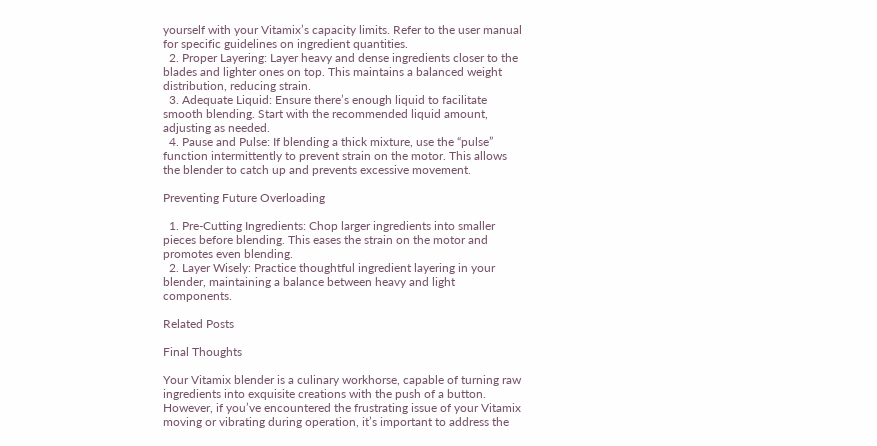yourself with your Vitamix’s capacity limits. Refer to the user manual for specific guidelines on ingredient quantities.
  2. Proper Layering: Layer heavy and dense ingredients closer to the blades and lighter ones on top. This maintains a balanced weight distribution, reducing strain.
  3. Adequate Liquid: Ensure there’s enough liquid to facilitate smooth blending. Start with the recommended liquid amount, adjusting as needed.
  4. Pause and Pulse: If blending a thick mixture, use the “pulse” function intermittently to prevent strain on the motor. This allows the blender to catch up and prevents excessive movement.

Preventing Future Overloading

  1. Pre-Cutting Ingredients: Chop larger ingredients into smaller pieces before blending. This eases the strain on the motor and promotes even blending.
  2. Layer Wisely: Practice thoughtful ingredient layering in your blender, maintaining a balance between heavy and light components.

Related Posts

Final Thoughts

Your Vitamix blender is a culinary workhorse, capable of turning raw ingredients into exquisite creations with the push of a button. However, if you’ve encountered the frustrating issue of your Vitamix moving or vibrating during operation, it’s important to address the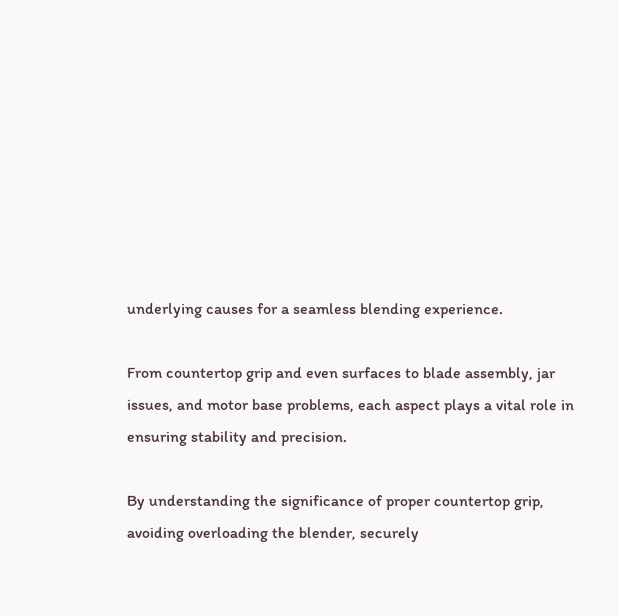underlying causes for a seamless blending experience.

From countertop grip and even surfaces to blade assembly, jar issues, and motor base problems, each aspect plays a vital role in ensuring stability and precision.

By understanding the significance of proper countertop grip, avoiding overloading the blender, securely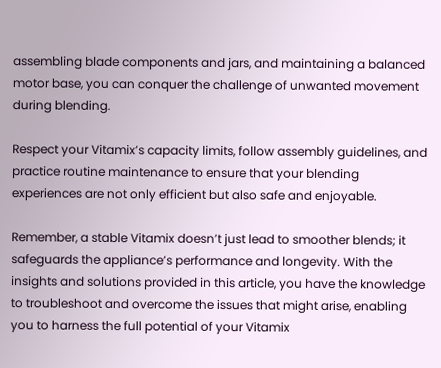assembling blade components and jars, and maintaining a balanced motor base, you can conquer the challenge of unwanted movement during blending.

Respect your Vitamix’s capacity limits, follow assembly guidelines, and practice routine maintenance to ensure that your blending experiences are not only efficient but also safe and enjoyable.

Remember, a stable Vitamix doesn’t just lead to smoother blends; it safeguards the appliance’s performance and longevity. With the insights and solutions provided in this article, you have the knowledge to troubleshoot and overcome the issues that might arise, enabling you to harness the full potential of your Vitamix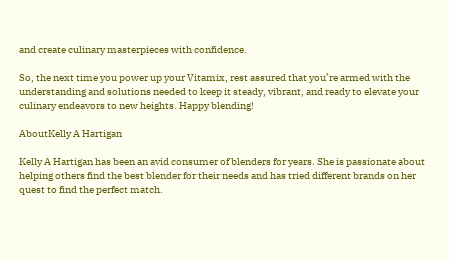and create culinary masterpieces with confidence.

So, the next time you power up your Vitamix, rest assured that you’re armed with the understanding and solutions needed to keep it steady, vibrant, and ready to elevate your culinary endeavors to new heights. Happy blending!

AboutKelly A Hartigan

Kelly A Hartigan has been an avid consumer of blenders for years. She is passionate about helping others find the best blender for their needs and has tried different brands on her quest to find the perfect match.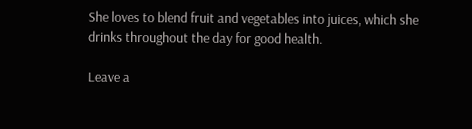She loves to blend fruit and vegetables into juices, which she drinks throughout the day for good health.

Leave a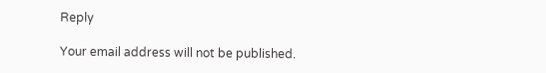Reply

Your email address will not be published.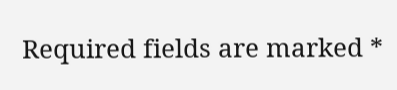Required fields are marked *